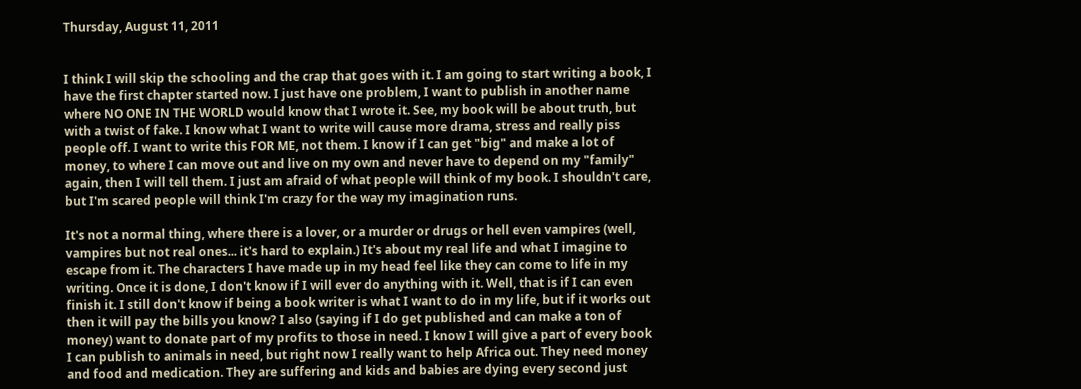Thursday, August 11, 2011


I think I will skip the schooling and the crap that goes with it. I am going to start writing a book, I have the first chapter started now. I just have one problem, I want to publish in another name where NO ONE IN THE WORLD would know that I wrote it. See, my book will be about truth, but with a twist of fake. I know what I want to write will cause more drama, stress and really piss people off. I want to write this FOR ME, not them. I know if I can get "big" and make a lot of money, to where I can move out and live on my own and never have to depend on my "family" again, then I will tell them. I just am afraid of what people will think of my book. I shouldn't care, but I'm scared people will think I'm crazy for the way my imagination runs.

It's not a normal thing, where there is a lover, or a murder or drugs or hell even vampires (well, vampires but not real ones... it's hard to explain.) It's about my real life and what I imagine to escape from it. The characters I have made up in my head feel like they can come to life in my writing. Once it is done, I don't know if I will ever do anything with it. Well, that is if I can even finish it. I still don't know if being a book writer is what I want to do in my life, but if it works out then it will pay the bills you know? I also (saying if I do get published and can make a ton of money) want to donate part of my profits to those in need. I know I will give a part of every book I can publish to animals in need, but right now I really want to help Africa out. They need money and food and medication. They are suffering and kids and babies are dying every second just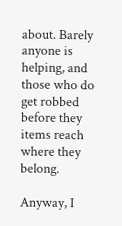about. Barely anyone is helping, and those who do get robbed before they items reach where they belong.

Anyway, I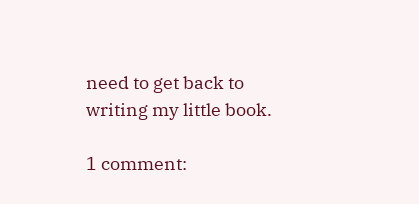need to get back to writing my little book.

1 comment: